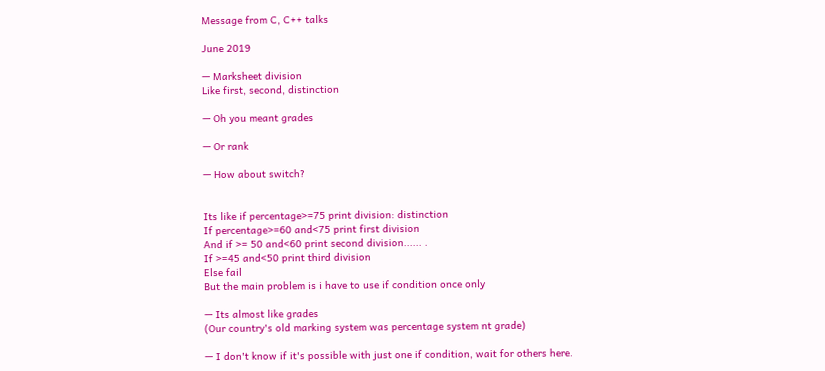Message from C, C++ talks

June 2019

— Marksheet division
Like first, second, distinction

— Oh you meant grades

— Or rank

— How about switch?


Its like if percentage>=75 print division: distinction
If percentage>=60 and<75 print first division
And if >= 50 and<60 print second division...... .
If >=45 and<50 print third division
Else fail
But the main problem is i have to use if condition once only

— Its almost like grades
(Our country's old marking system was percentage system nt grade)

— I don't know if it's possible with just one if condition, wait for others here.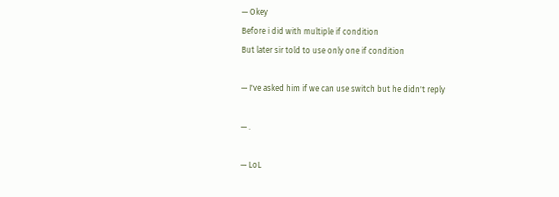— Okey
Before i did with multiple if condition
But later sir told to use only one if condition

— I've asked him if we can use switch but he didn't reply

— .

— LoL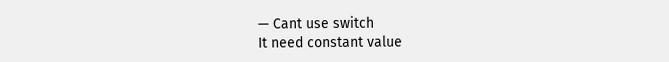— Cant use switch
It need constant value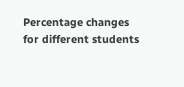Percentage changes for different students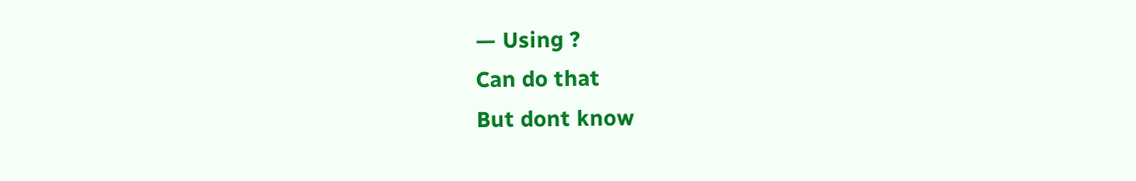— Using ?
Can do that
But dont know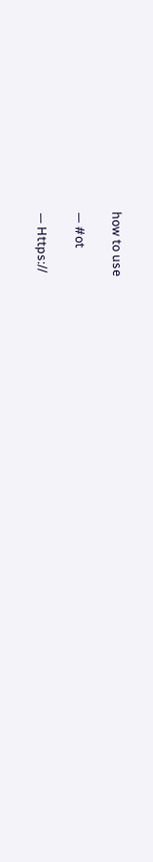how to use

— #ot

— Https://